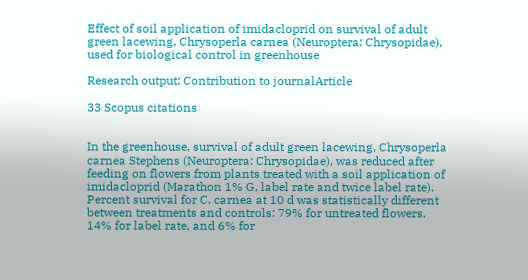Effect of soil application of imidacloprid on survival of adult green lacewing, Chrysoperla carnea (Neuroptera: Chrysopidae), used for biological control in greenhouse

Research output: Contribution to journalArticle

33 Scopus citations


In the greenhouse, survival of adult green lacewing, Chrysoperla carnea Stephens (Neuroptera: Chrysopidae), was reduced after feeding on flowers from plants treated with a soil application of imidacloprid (Marathon 1% G, label rate and twice label rate). Percent survival for C. carnea at 10 d was statistically different between treatments and controls: 79% for untreated flowers, 14% for label rate, and 6% for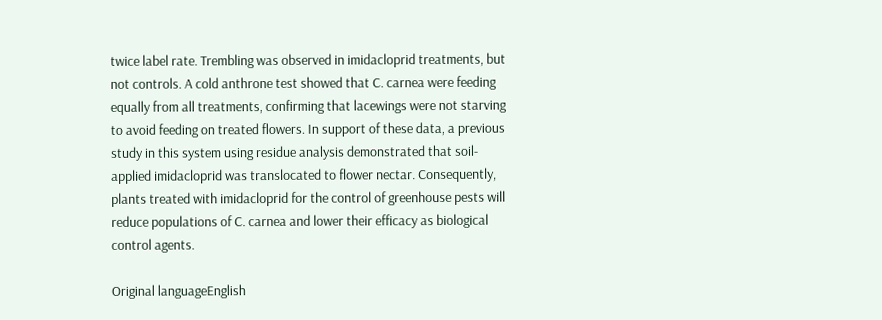twice label rate. Trembling was observed in imidacloprid treatments, but not controls. A cold anthrone test showed that C. carnea were feeding equally from all treatments, confirming that lacewings were not starving to avoid feeding on treated flowers. In support of these data, a previous study in this system using residue analysis demonstrated that soil-applied imidacloprid was translocated to flower nectar. Consequently, plants treated with imidacloprid for the control of greenhouse pests will reduce populations of C. carnea and lower their efficacy as biological control agents.

Original languageEnglish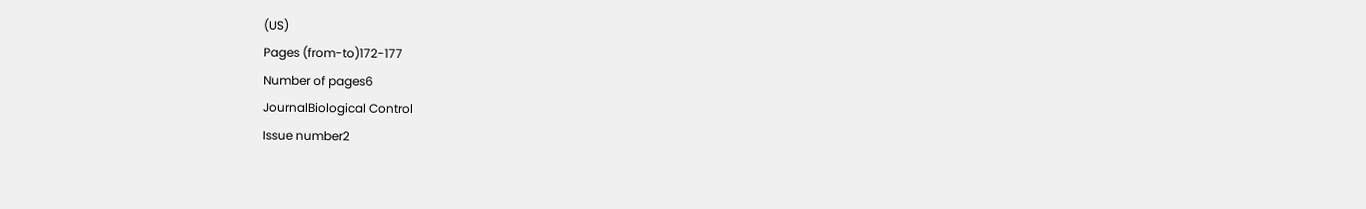(US)
Pages (from-to)172-177
Number of pages6
JournalBiological Control
Issue number2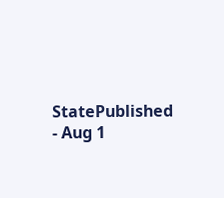StatePublished - Aug 1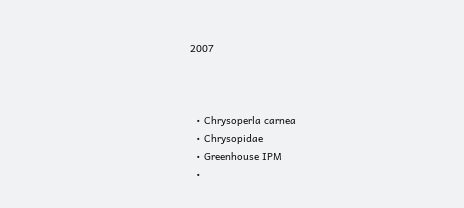2007



  • Chrysoperla carnea
  • Chrysopidae
  • Greenhouse IPM
  •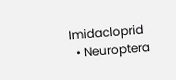Imidacloprid
  • Neuroptera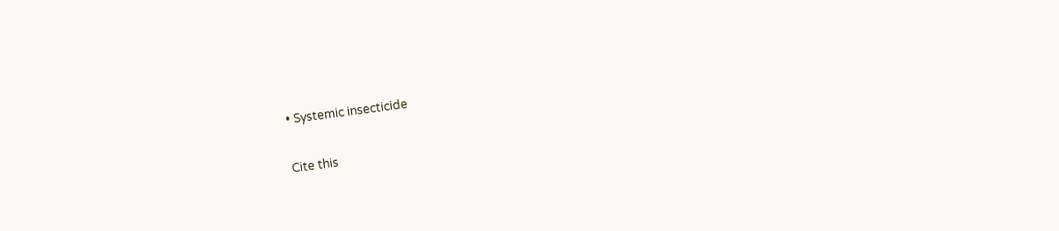• Systemic insecticide

Cite this